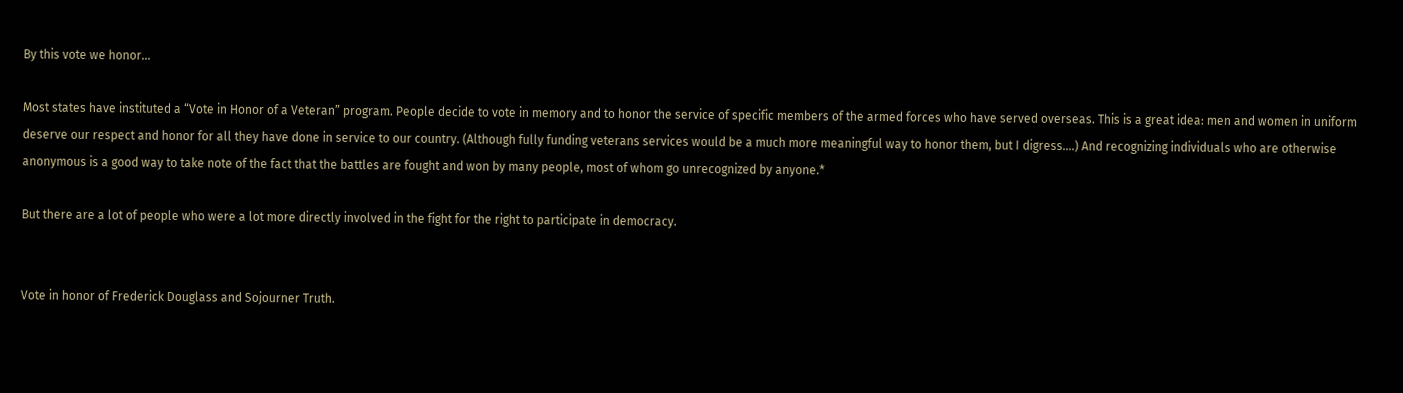By this vote we honor…

Most states have instituted a “Vote in Honor of a Veteran” program. People decide to vote in memory and to honor the service of specific members of the armed forces who have served overseas. This is a great idea: men and women in uniform deserve our respect and honor for all they have done in service to our country. (Although fully funding veterans services would be a much more meaningful way to honor them, but I digress….) And recognizing individuals who are otherwise anonymous is a good way to take note of the fact that the battles are fought and won by many people, most of whom go unrecognized by anyone.*

But there are a lot of people who were a lot more directly involved in the fight for the right to participate in democracy.


Vote in honor of Frederick Douglass and Sojourner Truth.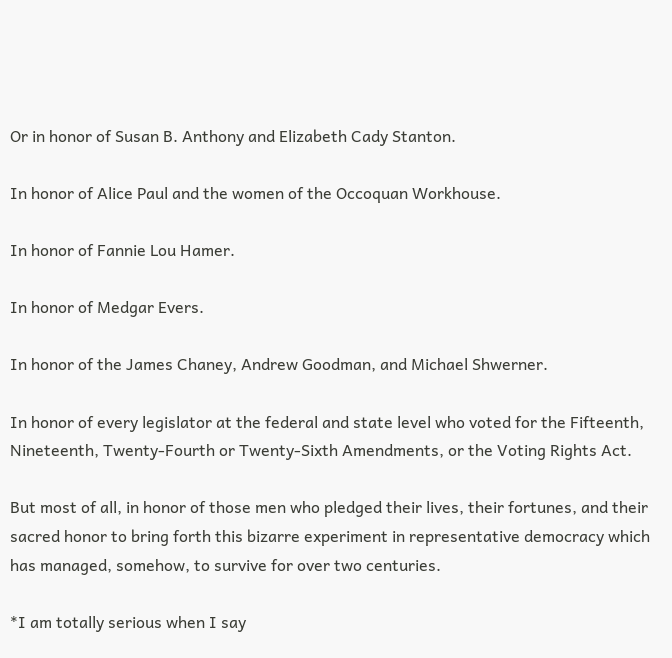Or in honor of Susan B. Anthony and Elizabeth Cady Stanton.

In honor of Alice Paul and the women of the Occoquan Workhouse.

In honor of Fannie Lou Hamer.

In honor of Medgar Evers.

In honor of the James Chaney, Andrew Goodman, and Michael Shwerner.

In honor of every legislator at the federal and state level who voted for the Fifteenth, Nineteenth, Twenty-Fourth or Twenty-Sixth Amendments, or the Voting Rights Act.

But most of all, in honor of those men who pledged their lives, their fortunes, and their sacred honor to bring forth this bizarre experiment in representative democracy which has managed, somehow, to survive for over two centuries.

*I am totally serious when I say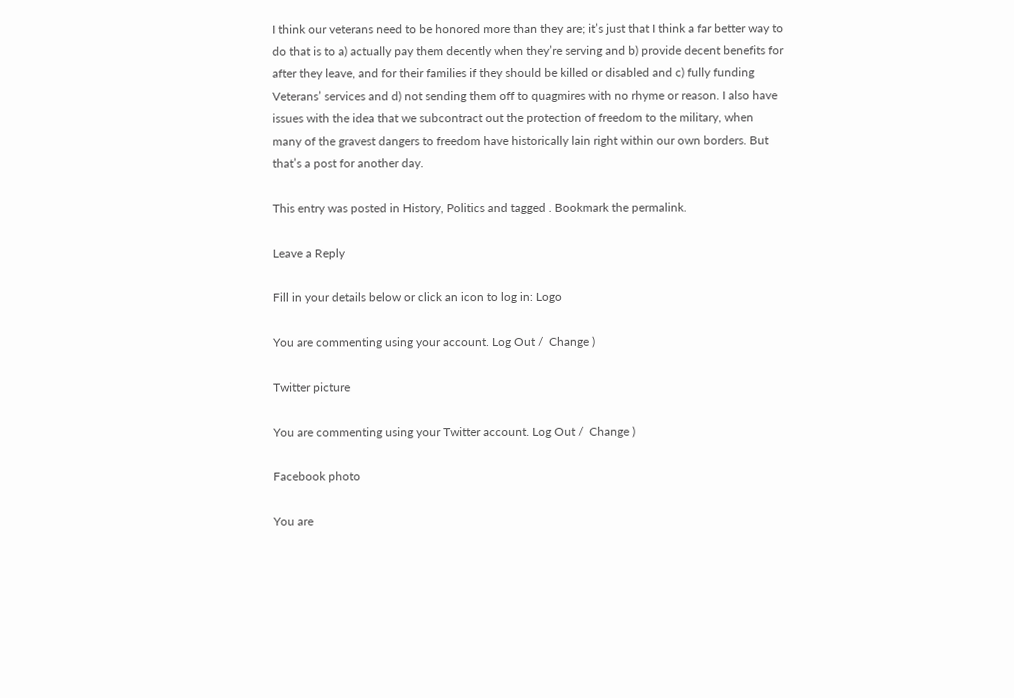I think our veterans need to be honored more than they are; it’s just that I think a far better way to do that is to a) actually pay them decently when they’re serving and b) provide decent benefits for after they leave, and for their families if they should be killed or disabled and c) fully funding Veterans’ services and d) not sending them off to quagmires with no rhyme or reason. I also have issues with the idea that we subcontract out the protection of freedom to the military, when many of the gravest dangers to freedom have historically lain right within our own borders. But that’s a post for another day.

This entry was posted in History, Politics and tagged . Bookmark the permalink.

Leave a Reply

Fill in your details below or click an icon to log in: Logo

You are commenting using your account. Log Out /  Change )

Twitter picture

You are commenting using your Twitter account. Log Out /  Change )

Facebook photo

You are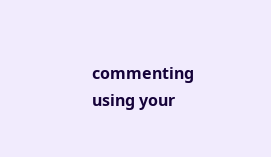commenting using your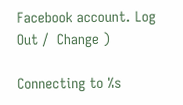Facebook account. Log Out /  Change )

Connecting to %s